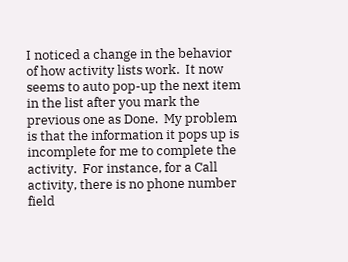I noticed a change in the behavior of how activity lists work.  It now seems to auto pop-up the next item in the list after you mark the previous one as Done.  My problem is that the information it pops up is incomplete for me to complete the activity.  For instance, for a Call activity, there is no phone number field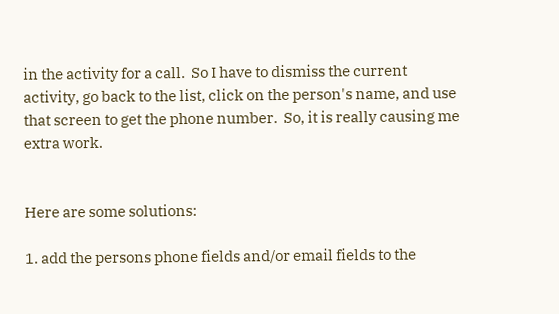in the activity for a call.  So I have to dismiss the current activity, go back to the list, click on the person's name, and use that screen to get the phone number.  So, it is really causing me extra work.


Here are some solutions:

1. add the persons phone fields and/or email fields to the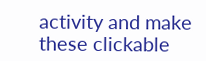activity and make these clickable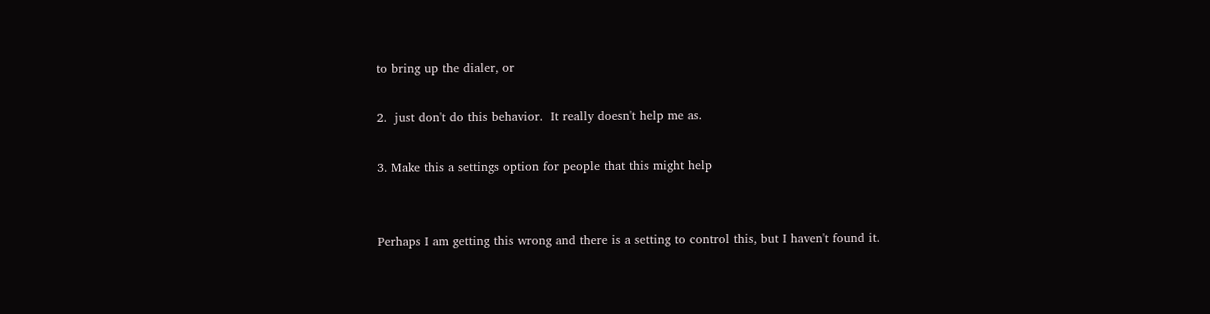to bring up the dialer, or

2.  just don't do this behavior.  It really doesn't help me as.

3. Make this a settings option for people that this might help


Perhaps I am getting this wrong and there is a setting to control this, but I haven't found it.